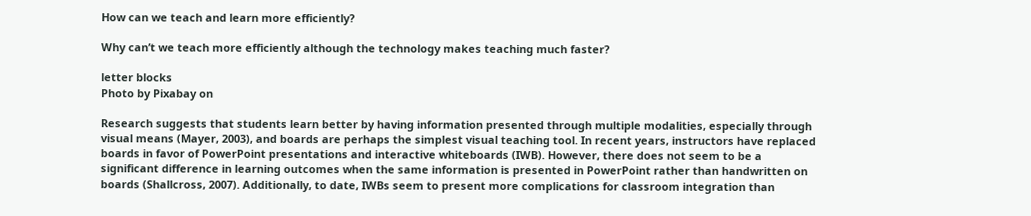How can we teach and learn more efficiently?

Why can’t we teach more efficiently although the technology makes teaching much faster?

letter blocks
Photo by Pixabay on

Research suggests that students learn better by having information presented through multiple modalities, especially through visual means (Mayer, 2003), and boards are perhaps the simplest visual teaching tool. In recent years, instructors have replaced boards in favor of PowerPoint presentations and interactive whiteboards (IWB). However, there does not seem to be a significant difference in learning outcomes when the same information is presented in PowerPoint rather than handwritten on boards (Shallcross, 2007). Additionally, to date, IWBs seem to present more complications for classroom integration than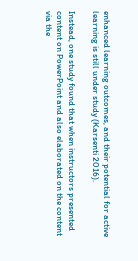enhanced learning outcomes, and their potential for active learning is still under study (Karsenti 2016).

Instead, one study found that when instructors presented content on PowerPoint and also elaborated on the content via the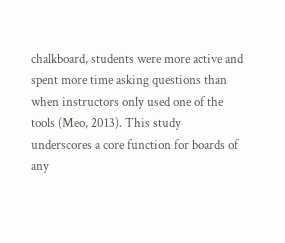chalkboard, students were more active and spent more time asking questions than when instructors only used one of the tools (Meo, 2013). This study underscores a core function for boards of any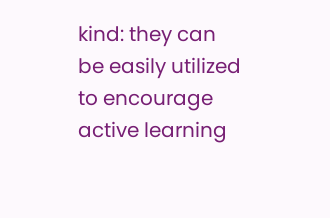kind: they can be easily utilized to encourage active learning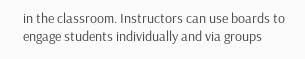in the classroom. Instructors can use boards to engage students individually and via groups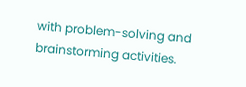with problem-solving and brainstorming activities.